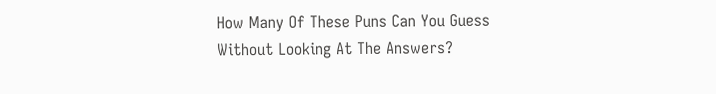How Many Of These Puns Can You Guess Without Looking At The Answers?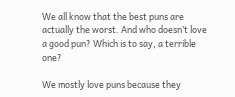We all know that the best puns are actually the worst. And who doesn’t love a good pun? Which is to say, a terrible one?

We mostly love puns because they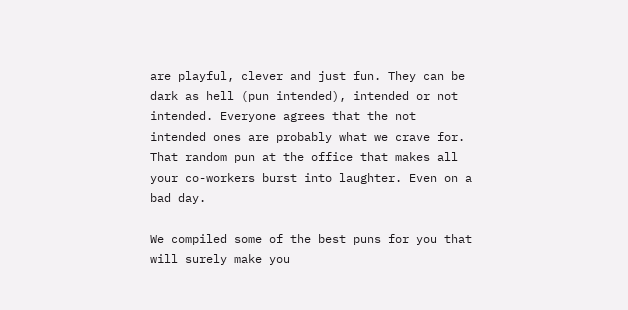are playful, clever and just fun. They can be dark as hell (pun intended), intended or not intended. Everyone agrees that the not intended ones are probably what we crave for. That random pun at the office that makes all your co-workers burst into laughter. Even on a bad day.

We compiled some of the best puns for you that will surely make you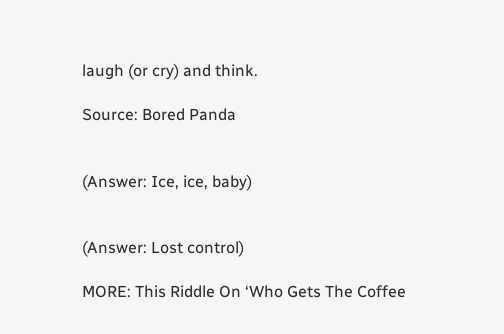laugh (or cry) and think.

Source: Bored Panda


(Answer: Ice, ice, baby)


(Answer: Lost control)

MORE: This Riddle On ‘Who Gets The Coffee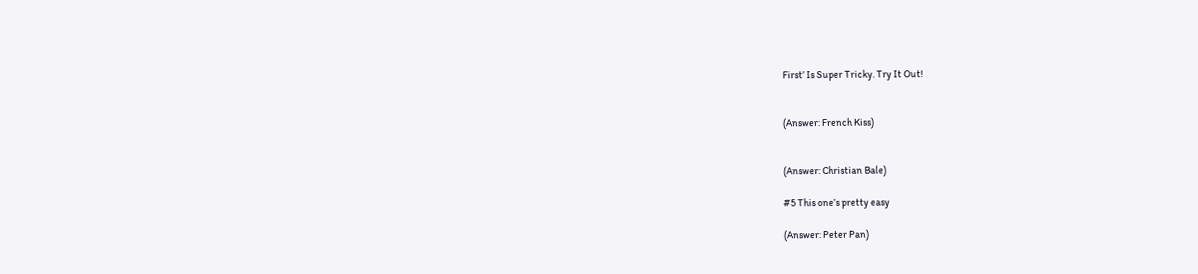First’ Is Super Tricky. Try It Out!


(Answer: French Kiss)


(Answer: Christian Bale)

#5 This one’s pretty easy

(Answer: Peter Pan)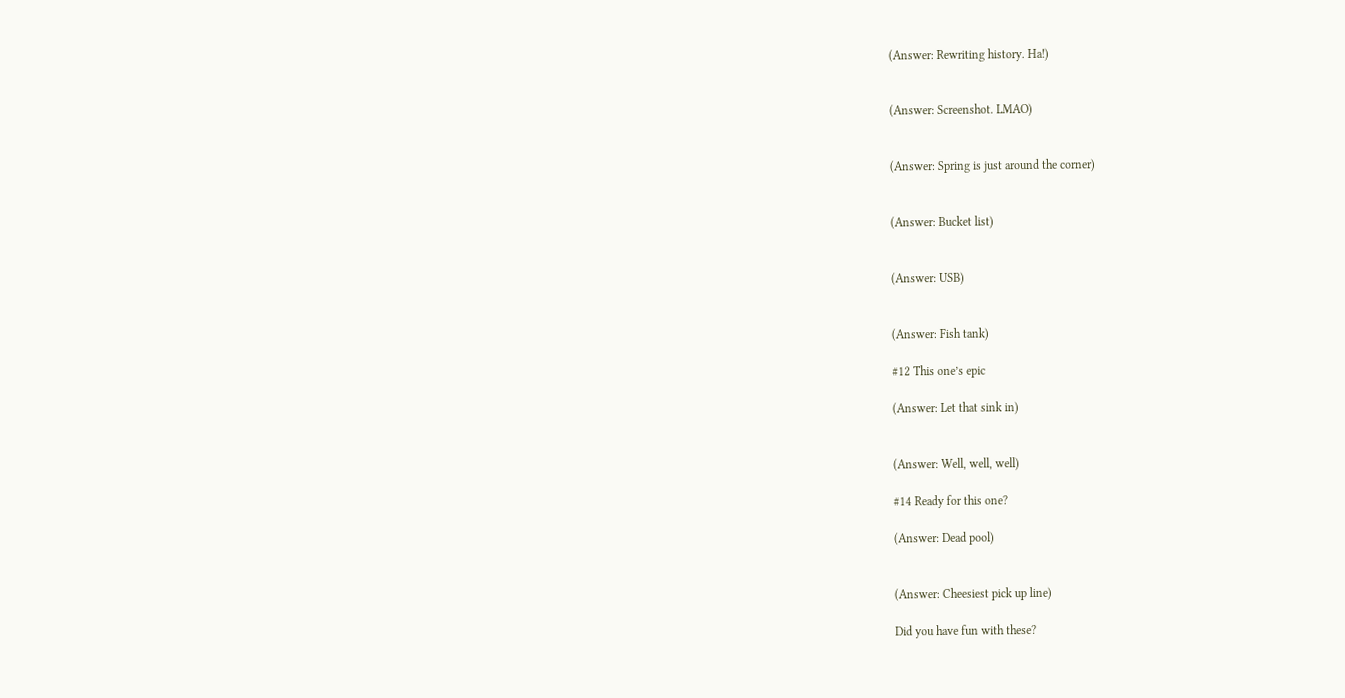(Answer: Rewriting history. Ha!)


(Answer: Screenshot. LMAO)


(Answer: Spring is just around the corner)


(Answer: Bucket list)


(Answer: USB)


(Answer: Fish tank)

#12 This one’s epic

(Answer: Let that sink in)


(Answer: Well, well, well)

#14 Ready for this one?

(Answer: Dead pool)


(Answer: Cheesiest pick up line)

Did you have fun with these?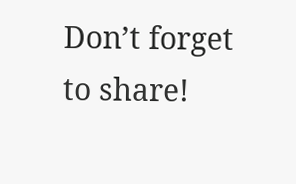Don’t forget to share!